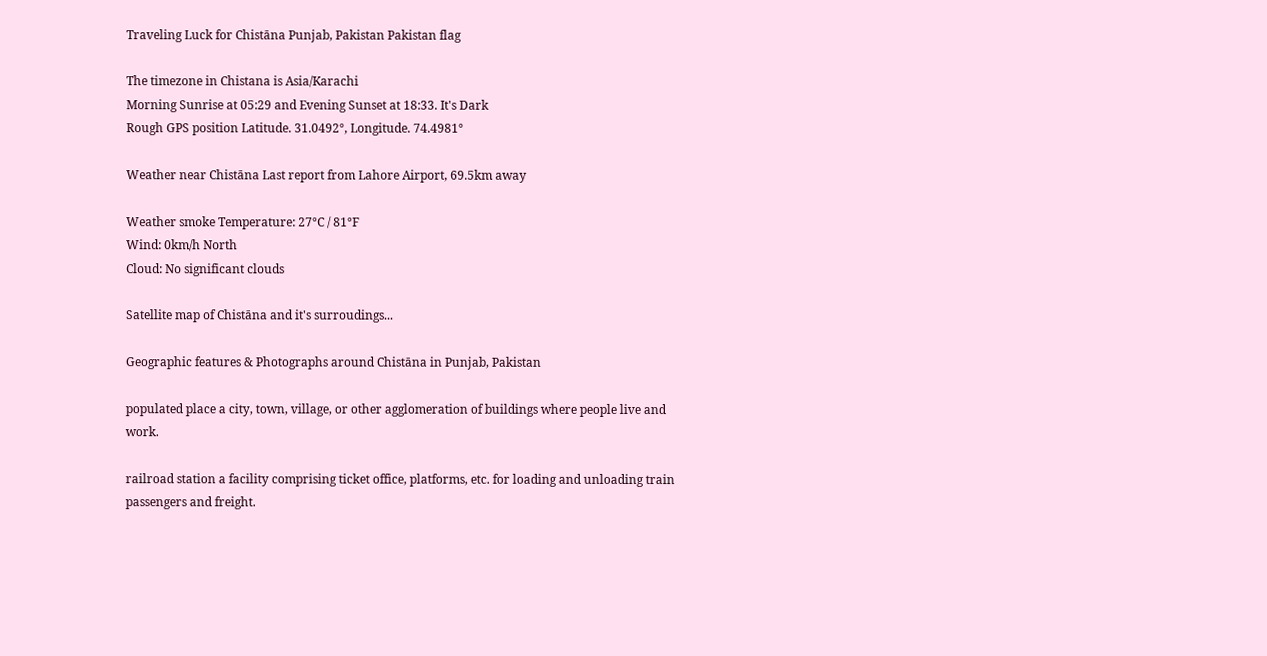Traveling Luck for Chistāna Punjab, Pakistan Pakistan flag

The timezone in Chistana is Asia/Karachi
Morning Sunrise at 05:29 and Evening Sunset at 18:33. It's Dark
Rough GPS position Latitude. 31.0492°, Longitude. 74.4981°

Weather near Chistāna Last report from Lahore Airport, 69.5km away

Weather smoke Temperature: 27°C / 81°F
Wind: 0km/h North
Cloud: No significant clouds

Satellite map of Chistāna and it's surroudings...

Geographic features & Photographs around Chistāna in Punjab, Pakistan

populated place a city, town, village, or other agglomeration of buildings where people live and work.

railroad station a facility comprising ticket office, platforms, etc. for loading and unloading train passengers and freight.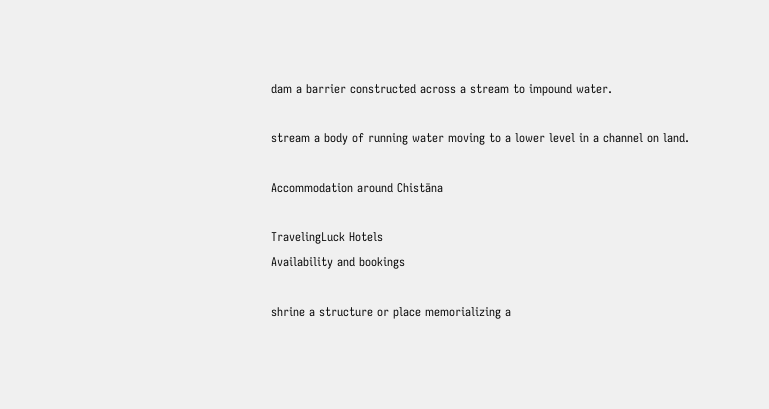dam a barrier constructed across a stream to impound water.

stream a body of running water moving to a lower level in a channel on land.

Accommodation around Chistāna

TravelingLuck Hotels
Availability and bookings

shrine a structure or place memorializing a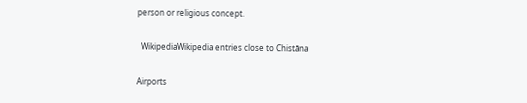person or religious concept.

  WikipediaWikipedia entries close to Chistāna

Airports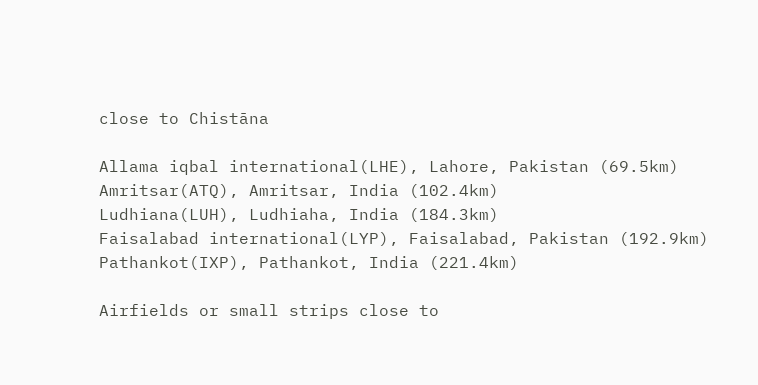close to Chistāna

Allama iqbal international(LHE), Lahore, Pakistan (69.5km)
Amritsar(ATQ), Amritsar, India (102.4km)
Ludhiana(LUH), Ludhiaha, India (184.3km)
Faisalabad international(LYP), Faisalabad, Pakistan (192.9km)
Pathankot(IXP), Pathankot, India (221.4km)

Airfields or small strips close to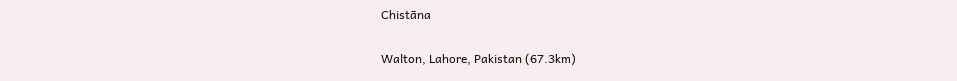Chistāna

Walton, Lahore, Pakistan (67.3km)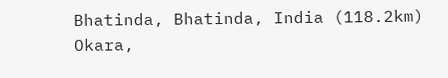Bhatinda, Bhatinda, India (118.2km)
Okara,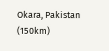Okara, Pakistan (150km)